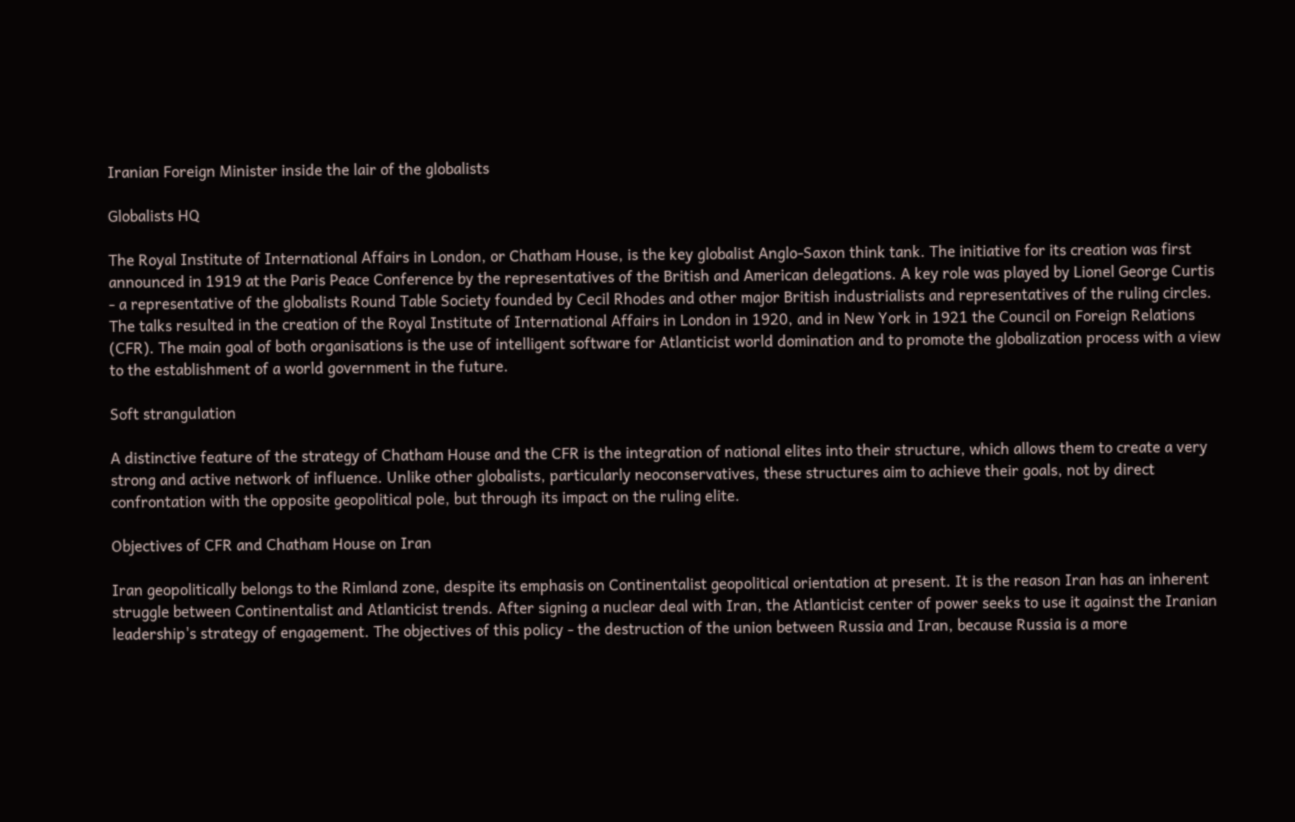Iranian Foreign Minister inside the lair of the globalists

Globalists HQ

The Royal Institute of International Affairs in London, or Chatham House, is the key globalist Anglo-Saxon think tank. The initiative for its creation was first announced in 1919 at the Paris Peace Conference by the representatives of the British and American delegations. A key role was played by Lionel George Curtis  - a representative of the globalists Round Table Society founded by Cecil Rhodes and other major British industrialists and representatives of the ruling circles. The talks resulted in the creation of the Royal Institute of International Affairs in London in 1920, and in New York in 1921 the Council on Foreign Relations (CFR). The main goal of both organisations is the use of intelligent software for Atlanticist world domination and to promote the globalization process with a view to the establishment of a world government in the future.

Soft strangulation

A distinctive feature of the strategy of Chatham House and the CFR is the integration of national elites into their structure, which allows them to create a very strong and active network of influence. Unlike other globalists, particularly neoconservatives, these structures aim to achieve their goals, not by direct confrontation with the opposite geopolitical pole, but through its impact on the ruling elite.

Objectives of CFR and Chatham House on Iran

Iran geopolitically belongs to the Rimland zone, despite its emphasis on Continentalist geopolitical orientation at present. It is the reason Iran has an inherent struggle between Continentalist and Atlanticist trends. After signing a nuclear deal with Iran, the Atlanticist center of power seeks to use it against the Iranian leadership's strategy of engagement. The objectives of this policy - the destruction of the union between Russia and Iran, because Russia is a more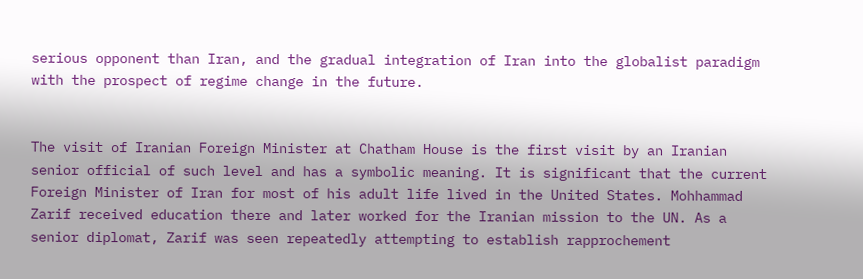serious opponent than Iran, and the gradual integration of Iran into the globalist paradigm with the prospect of regime change in the future.


The visit of Iranian Foreign Minister at Chatham House is the first visit by an Iranian senior official of such level and has a symbolic meaning. It is significant that the current Foreign Minister of Iran for most of his adult life lived in the United States. Mohhammad Zarif received education there and later worked for the Iranian mission to the UN. As a senior diplomat, Zarif was seen repeatedly attempting to establish rapprochement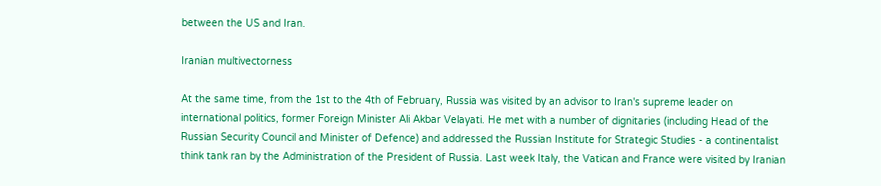between the US and Iran.

Iranian multivectorness

At the same time, from the 1st to the 4th of February, Russia was visited by an advisor to Iran's supreme leader on international politics, former Foreign Minister Ali Akbar Velayati. He met with a number of dignitaries (including Head of the Russian Security Council and Minister of Defence) and addressed the Russian Institute for Strategic Studies - a continentalist think tank ran by the Administration of the President of Russia. Last week Italy, the Vatican and France were visited by Iranian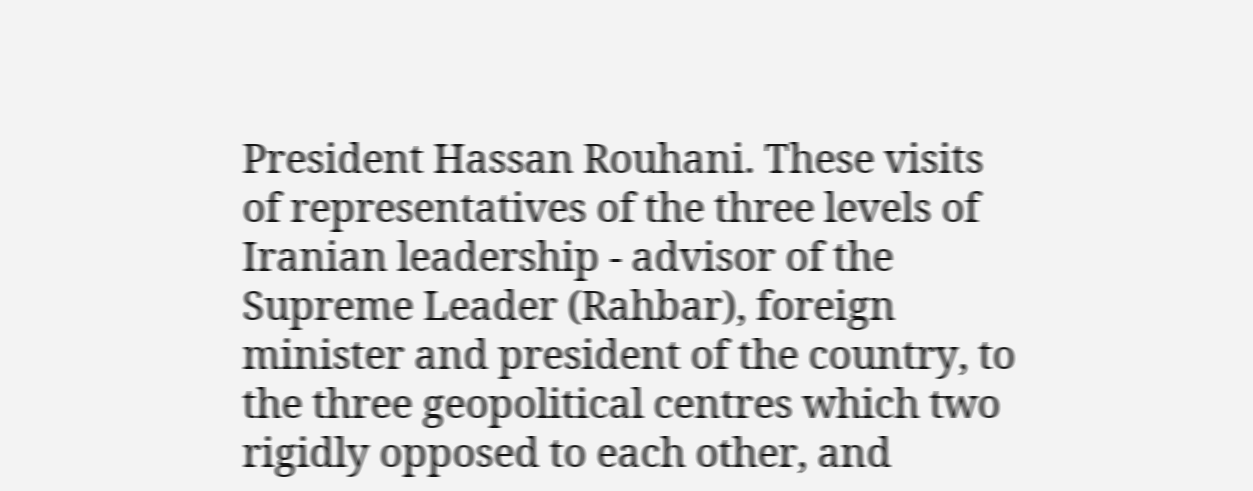President Hassan Rouhani. These visits of representatives of the three levels of Iranian leadership - advisor of the Supreme Leader (Rahbar), foreign minister and president of the country, to the three geopolitical centres which two rigidly opposed to each other, and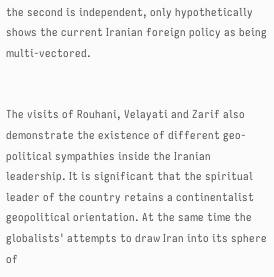the second is independent, only hypothetically shows the current Iranian foreign policy as being multi-vectored.


The visits of Rouhani, Velayati and Zarif also demonstrate the existence of different geo-political sympathies inside the Iranian leadership. It is significant that the spiritual leader of the country retains a continentalist geopolitical orientation. At the same time the globalists' attempts to draw Iran into its sphere of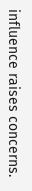influence raises concerns.